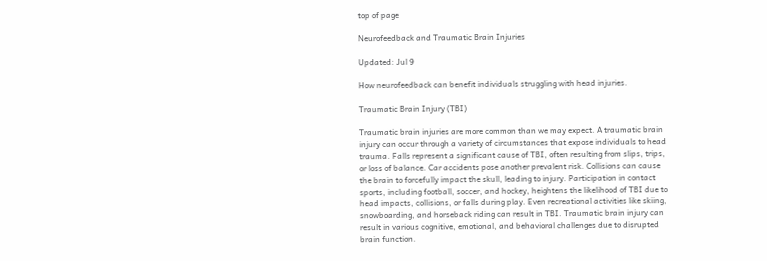top of page

Neurofeedback and Traumatic Brain Injuries

Updated: Jul 9

How neurofeedback can benefit individuals struggling with head injuries.

Traumatic Brain Injury (TBI)

Traumatic brain injuries are more common than we may expect. A traumatic brain injury can occur through a variety of circumstances that expose individuals to head trauma. Falls represent a significant cause of TBI, often resulting from slips, trips, or loss of balance. Car accidents pose another prevalent risk. Collisions can cause the brain to forcefully impact the skull, leading to injury. Participation in contact sports, including football, soccer, and hockey, heightens the likelihood of TBI due to head impacts, collisions, or falls during play. Even recreational activities like skiing, snowboarding, and horseback riding can result in TBI. Traumatic brain injury can result in various cognitive, emotional, and behavioral challenges due to disrupted brain function.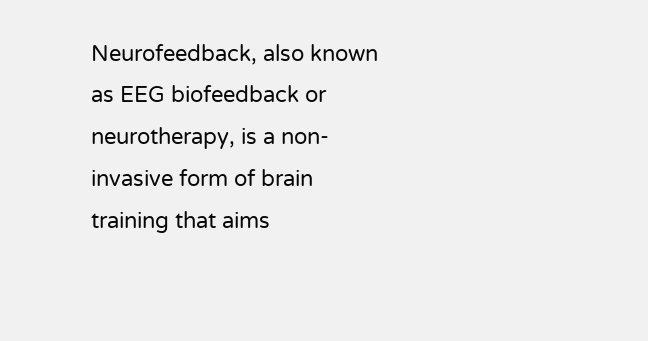Neurofeedback, also known as EEG biofeedback or neurotherapy, is a non-invasive form of brain training that aims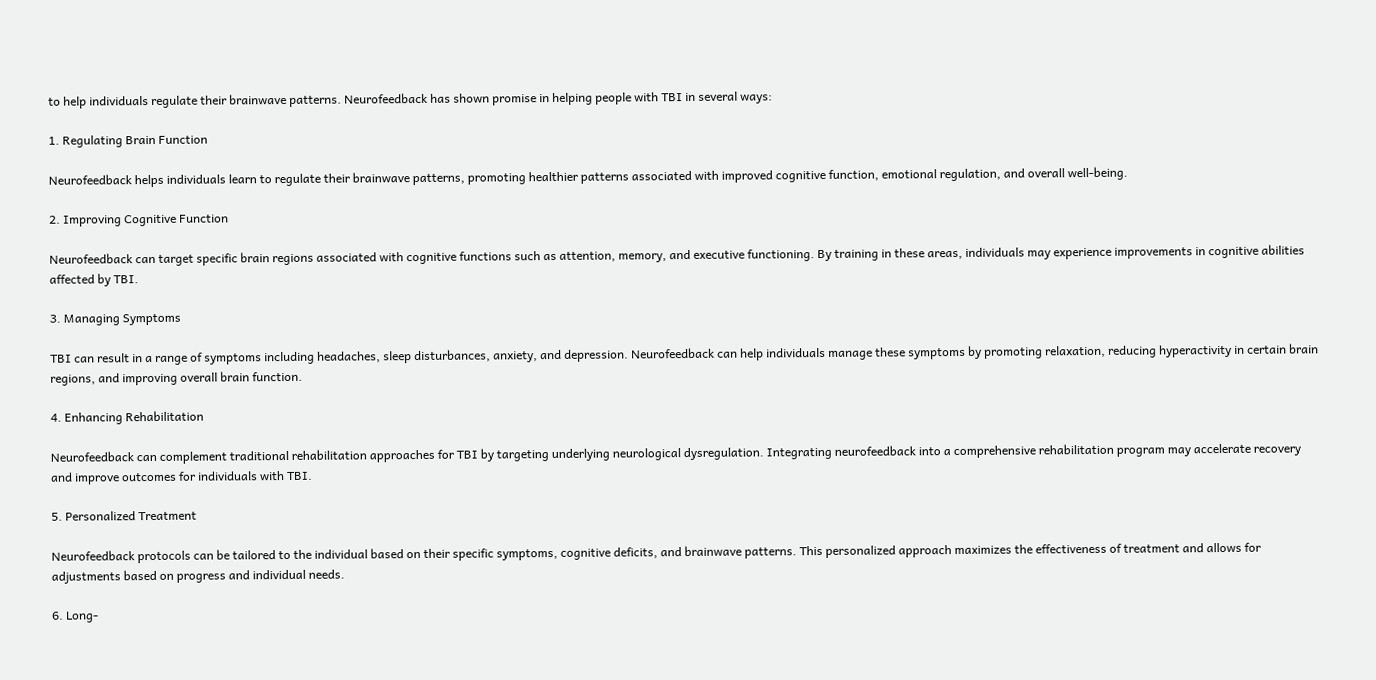to help individuals regulate their brainwave patterns. Neurofeedback has shown promise in helping people with TBI in several ways:

1. Regulating Brain Function

Neurofeedback helps individuals learn to regulate their brainwave patterns, promoting healthier patterns associated with improved cognitive function, emotional regulation, and overall well-being.

2. Improving Cognitive Function

Neurofeedback can target specific brain regions associated with cognitive functions such as attention, memory, and executive functioning. By training in these areas, individuals may experience improvements in cognitive abilities affected by TBI.

3. Managing Symptoms

TBI can result in a range of symptoms including headaches, sleep disturbances, anxiety, and depression. Neurofeedback can help individuals manage these symptoms by promoting relaxation, reducing hyperactivity in certain brain regions, and improving overall brain function.

4. Enhancing Rehabilitation

Neurofeedback can complement traditional rehabilitation approaches for TBI by targeting underlying neurological dysregulation. Integrating neurofeedback into a comprehensive rehabilitation program may accelerate recovery and improve outcomes for individuals with TBI.

5. Personalized Treatment

Neurofeedback protocols can be tailored to the individual based on their specific symptoms, cognitive deficits, and brainwave patterns. This personalized approach maximizes the effectiveness of treatment and allows for adjustments based on progress and individual needs.

6. Long-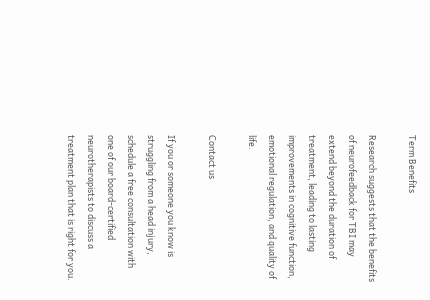Term Benefits

Research suggests that the benefits of neurofeedback for TBI may extend beyond the duration of treatment, leading to lasting improvements in cognitive function, emotional regulation, and quality of life.

Contact us

If you or someone you know is struggling from a head injury, schedule a free consultation with one of our board-certified neurotherapists to discuss a treatment plan that is right for you.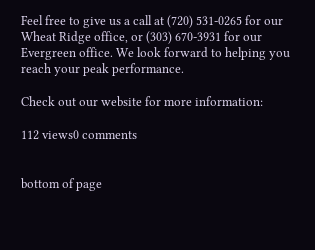Feel free to give us a call at (720) 531-0265 for our Wheat Ridge office, or (303) 670-3931 for our Evergreen office. We look forward to helping you reach your peak performance.

Check out our website for more information:

112 views0 comments


bottom of page